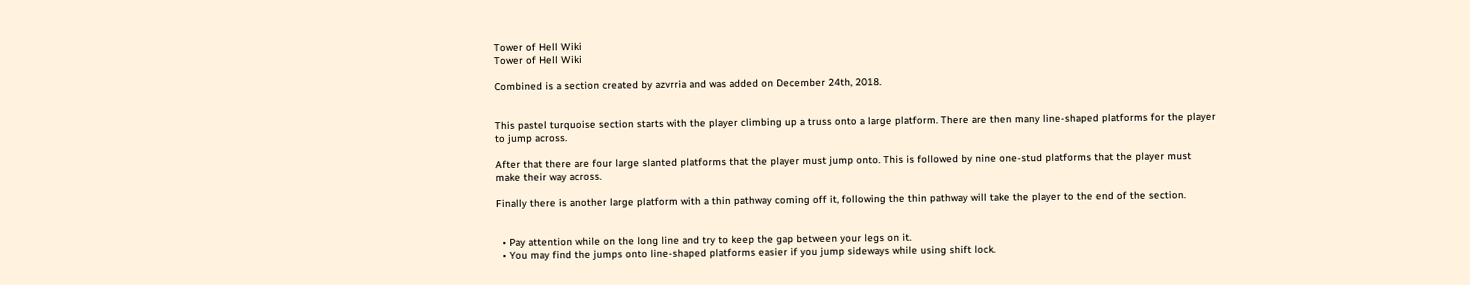Tower of Hell Wiki
Tower of Hell Wiki

Combined is a section created by azvrria and was added on December 24th, 2018.


This pastel turquoise section starts with the player climbing up a truss onto a large platform. There are then many line-shaped platforms for the player to jump across.

After that there are four large slanted platforms that the player must jump onto. This is followed by nine one-stud platforms that the player must make their way across.

Finally there is another large platform with a thin pathway coming off it, following the thin pathway will take the player to the end of the section.


  • Pay attention while on the long line and try to keep the gap between your legs on it.
  • You may find the jumps onto line-shaped platforms easier if you jump sideways while using shift lock.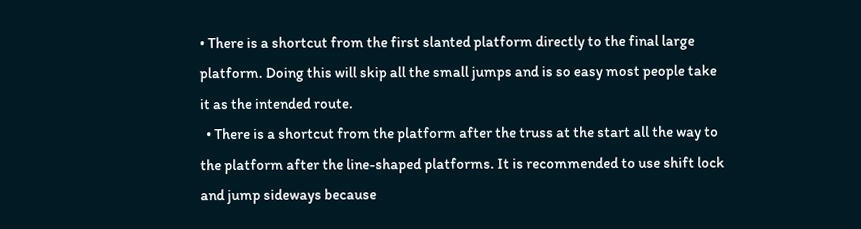• There is a shortcut from the first slanted platform directly to the final large platform. Doing this will skip all the small jumps and is so easy most people take it as the intended route.
  • There is a shortcut from the platform after the truss at the start all the way to the platform after the line-shaped platforms. It is recommended to use shift lock and jump sideways because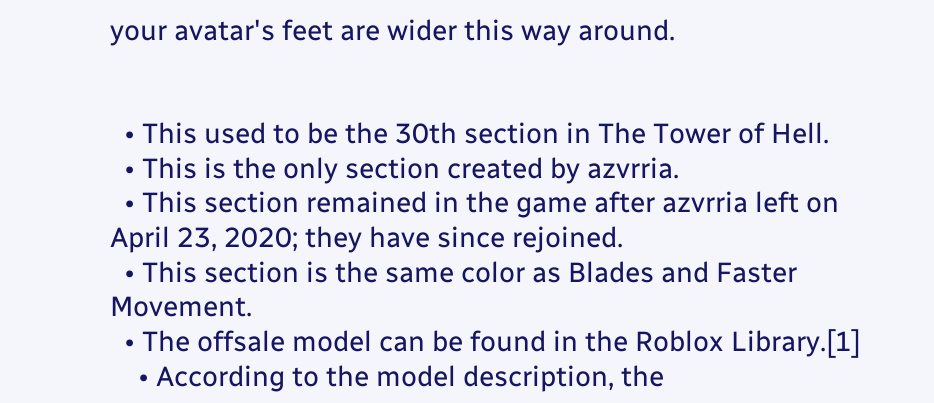your avatar's feet are wider this way around.


  • This used to be the 30th section in The Tower of Hell.
  • This is the only section created by azvrria.
  • This section remained in the game after azvrria left on April 23, 2020; they have since rejoined.
  • This section is the same color as Blades and Faster Movement.
  • The offsale model can be found in the Roblox Library.[1]
    • According to the model description, the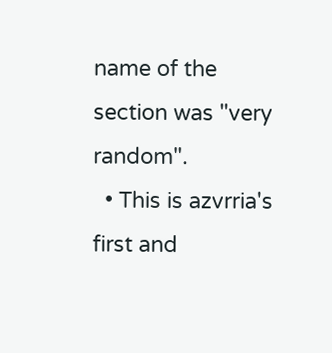name of the section was "very random".
  • This is azvrria's first and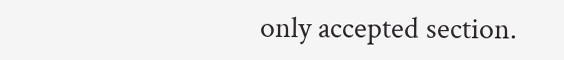only accepted section.